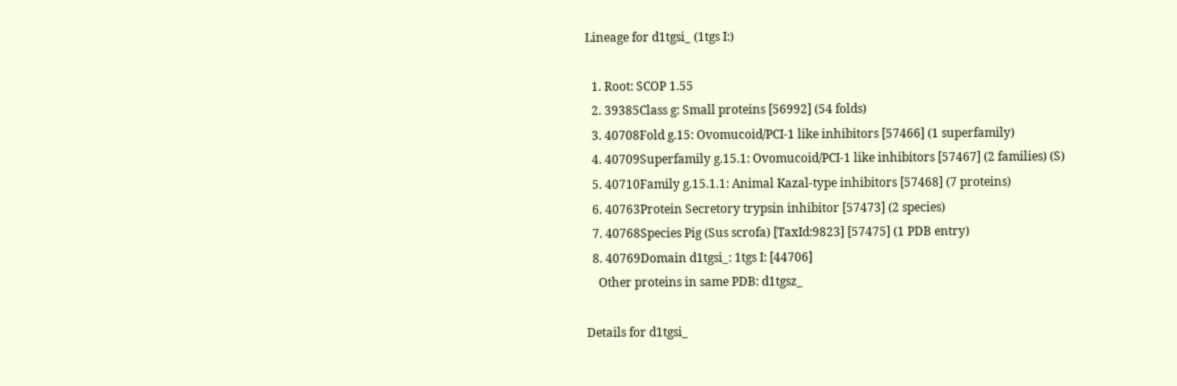Lineage for d1tgsi_ (1tgs I:)

  1. Root: SCOP 1.55
  2. 39385Class g: Small proteins [56992] (54 folds)
  3. 40708Fold g.15: Ovomucoid/PCI-1 like inhibitors [57466] (1 superfamily)
  4. 40709Superfamily g.15.1: Ovomucoid/PCI-1 like inhibitors [57467] (2 families) (S)
  5. 40710Family g.15.1.1: Animal Kazal-type inhibitors [57468] (7 proteins)
  6. 40763Protein Secretory trypsin inhibitor [57473] (2 species)
  7. 40768Species Pig (Sus scrofa) [TaxId:9823] [57475] (1 PDB entry)
  8. 40769Domain d1tgsi_: 1tgs I: [44706]
    Other proteins in same PDB: d1tgsz_

Details for d1tgsi_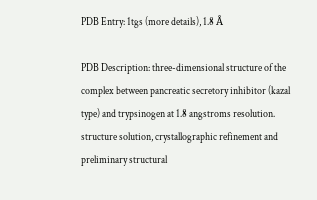PDB Entry: 1tgs (more details), 1.8 Å

PDB Description: three-dimensional structure of the complex between pancreatic secretory inhibitor (kazal type) and trypsinogen at 1.8 angstroms resolution. structure solution, crystallographic refinement and preliminary structural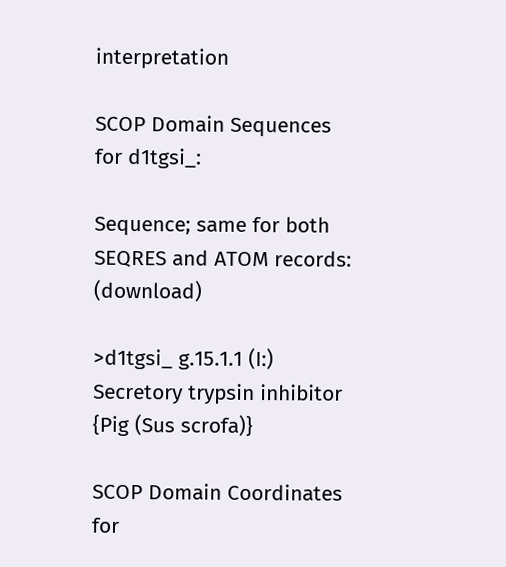interpretation

SCOP Domain Sequences for d1tgsi_:

Sequence; same for both SEQRES and ATOM records: (download)

>d1tgsi_ g.15.1.1 (I:) Secretory trypsin inhibitor {Pig (Sus scrofa)}

SCOP Domain Coordinates for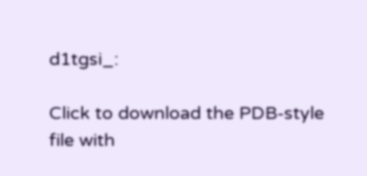d1tgsi_:

Click to download the PDB-style file with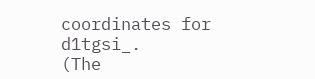coordinates for d1tgsi_.
(The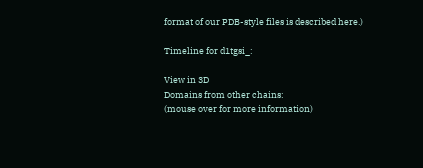format of our PDB-style files is described here.)

Timeline for d1tgsi_:

View in 3D
Domains from other chains:
(mouse over for more information)